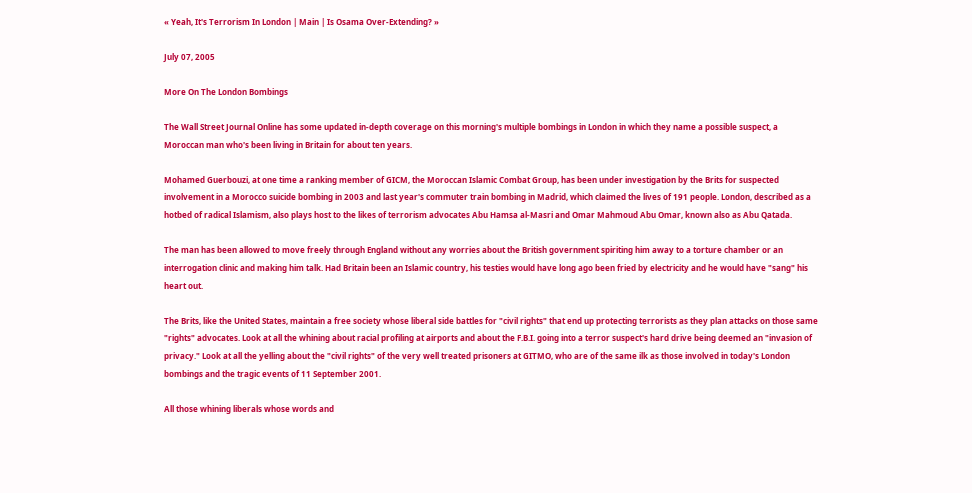« Yeah, It's Terrorism In London | Main | Is Osama Over-Extending? »

July 07, 2005

More On The London Bombings

The Wall Street Journal Online has some updated in-depth coverage on this morning's multiple bombings in London in which they name a possible suspect, a Moroccan man who's been living in Britain for about ten years.

Mohamed Guerbouzi, at one time a ranking member of GICM, the Moroccan Islamic Combat Group, has been under investigation by the Brits for suspected involvement in a Morocco suicide bombing in 2003 and last year's commuter train bombing in Madrid, which claimed the lives of 191 people. London, described as a hotbed of radical Islamism, also plays host to the likes of terrorism advocates Abu Hamsa al-Masri and Omar Mahmoud Abu Omar, known also as Abu Qatada.

The man has been allowed to move freely through England without any worries about the British government spiriting him away to a torture chamber or an interrogation clinic and making him talk. Had Britain been an Islamic country, his testies would have long ago been fried by electricity and he would have "sang" his heart out.

The Brits, like the United States, maintain a free society whose liberal side battles for "civil rights" that end up protecting terrorists as they plan attacks on those same "rights" advocates. Look at all the whining about racial profiling at airports and about the F.B.I. going into a terror suspect's hard drive being deemed an "invasion of privacy." Look at all the yelling about the "civil rights" of the very well treated prisoners at GITMO, who are of the same ilk as those involved in today's London bombings and the tragic events of 11 September 2001.

All those whining liberals whose words and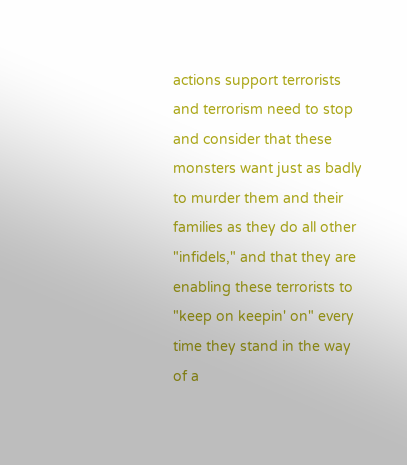actions support terrorists and terrorism need to stop and consider that these monsters want just as badly to murder them and their families as they do all other "infidels," and that they are enabling these terrorists to "keep on keepin' on" every time they stand in the way of a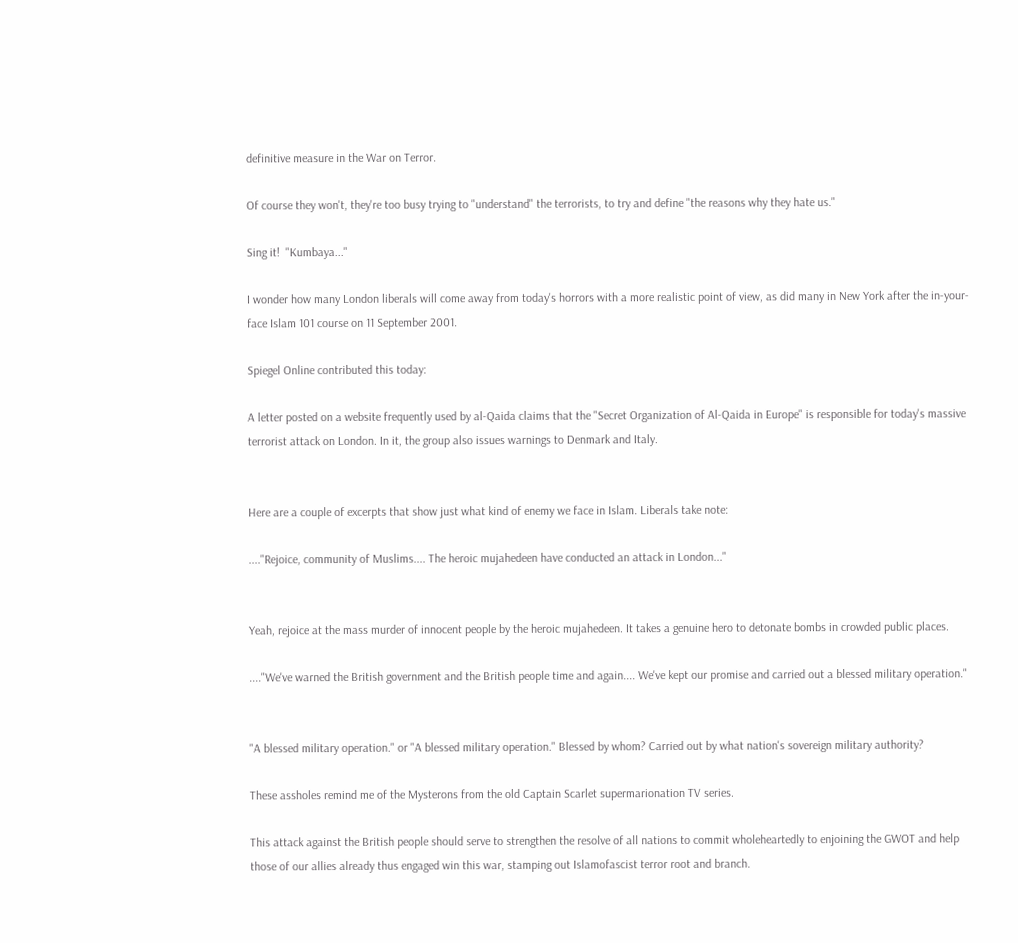definitive measure in the War on Terror.

Of course they won't, they're too busy trying to "understand" the terrorists, to try and define "the reasons why they hate us."

Sing it!  "Kumbaya..."

I wonder how many London liberals will come away from today's horrors with a more realistic point of view, as did many in New York after the in-your-face Islam 101 course on 11 September 2001.

Spiegel Online contributed this today:

A letter posted on a website frequently used by al-Qaida claims that the "Secret Organization of Al-Qaida in Europe" is responsible for today's massive terrorist attack on London. In it, the group also issues warnings to Denmark and Italy.


Here are a couple of excerpts that show just what kind of enemy we face in Islam. Liberals take note:

...."Rejoice, community of Muslims.... The heroic mujahedeen have conducted an attack in London..."


Yeah, rejoice at the mass murder of innocent people by the heroic mujahedeen. It takes a genuine hero to detonate bombs in crowded public places.

...."We've warned the British government and the British people time and again.... We've kept our promise and carried out a blessed military operation."


"A blessed military operation." or "A blessed military operation." Blessed by whom? Carried out by what nation's sovereign military authority?

These assholes remind me of the Mysterons from the old Captain Scarlet supermarionation TV series.

This attack against the British people should serve to strengthen the resolve of all nations to commit wholeheartedly to enjoining the GWOT and help those of our allies already thus engaged win this war, stamping out Islamofascist terror root and branch.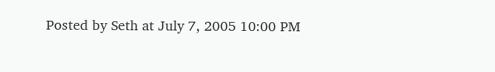Posted by Seth at July 7, 2005 10:00 PM